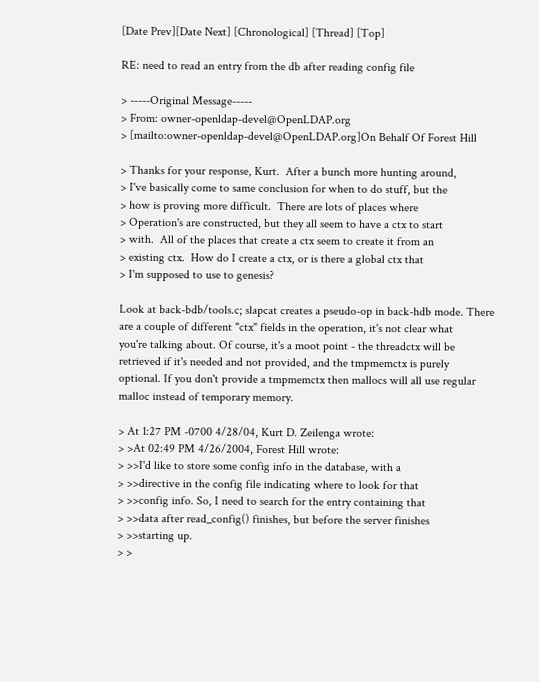[Date Prev][Date Next] [Chronological] [Thread] [Top]

RE: need to read an entry from the db after reading config file

> -----Original Message-----
> From: owner-openldap-devel@OpenLDAP.org
> [mailto:owner-openldap-devel@OpenLDAP.org]On Behalf Of Forest Hill

> Thanks for your response, Kurt.  After a bunch more hunting around,
> I've basically come to same conclusion for when to do stuff, but the
> how is proving more difficult.  There are lots of places where
> Operation's are constructed, but they all seem to have a ctx to start
> with.  All of the places that create a ctx seem to create it from an
> existing ctx.  How do I create a ctx, or is there a global ctx that
> I'm supposed to use to genesis?

Look at back-bdb/tools.c; slapcat creates a pseudo-op in back-hdb mode. There
are a couple of different "ctx" fields in the operation, it's not clear what
you're talking about. Of course, it's a moot point - the threadctx will be
retrieved if it's needed and not provided, and the tmpmemctx is purely
optional. If you don't provide a tmpmemctx then mallocs will all use regular
malloc instead of temporary memory.

> At 1:27 PM -0700 4/28/04, Kurt D. Zeilenga wrote:
> >At 02:49 PM 4/26/2004, Forest Hill wrote:
> >>I'd like to store some config info in the database, with a
> >>directive in the config file indicating where to look for that
> >>config info. So, I need to search for the entry containing that
> >>data after read_config() finishes, but before the server finishes
> >>starting up.
> >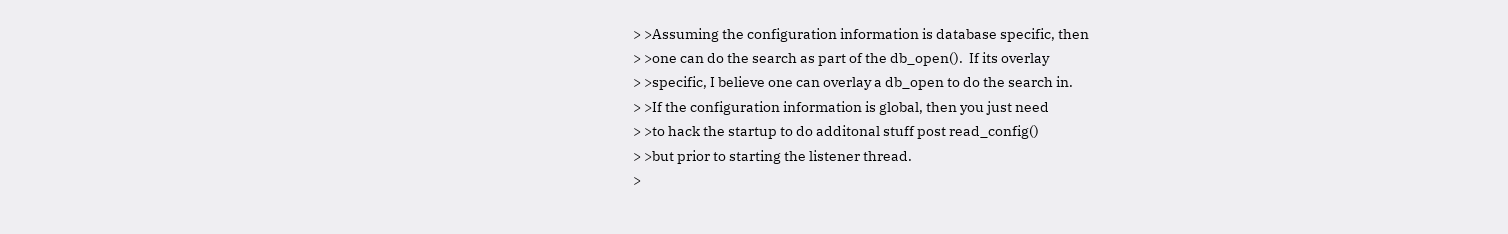> >Assuming the configuration information is database specific, then
> >one can do the search as part of the db_open().  If its overlay
> >specific, I believe one can overlay a db_open to do the search in.
> >If the configuration information is global, then you just need
> >to hack the startup to do additonal stuff post read_config()
> >but prior to starting the listener thread.
>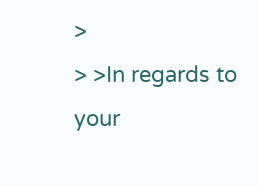>
> >In regards to your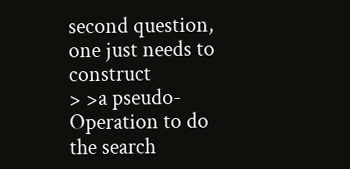second question, one just needs to construct
> >a pseudo-Operation to do the search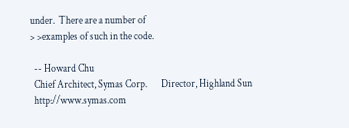under.  There are a number of
> >examples of such in the code.

  -- Howard Chu
  Chief Architect, Symas Corp.       Director, Highland Sun
  http://www.symas.com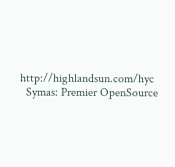http://highlandsun.com/hyc
  Symas: Premier OpenSource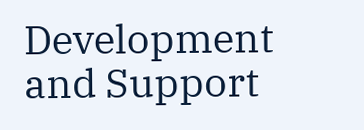Development and Support